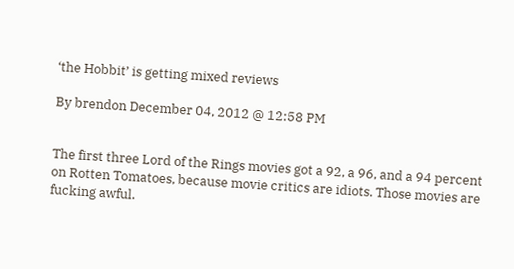‘the Hobbit’ is getting mixed reviews

By brendon December 04, 2012 @ 12:58 PM


The first three Lord of the Rings movies got a 92, a 96, and a 94 percent on Rotten Tomatoes, because movie critics are idiots. Those movies are fucking awful.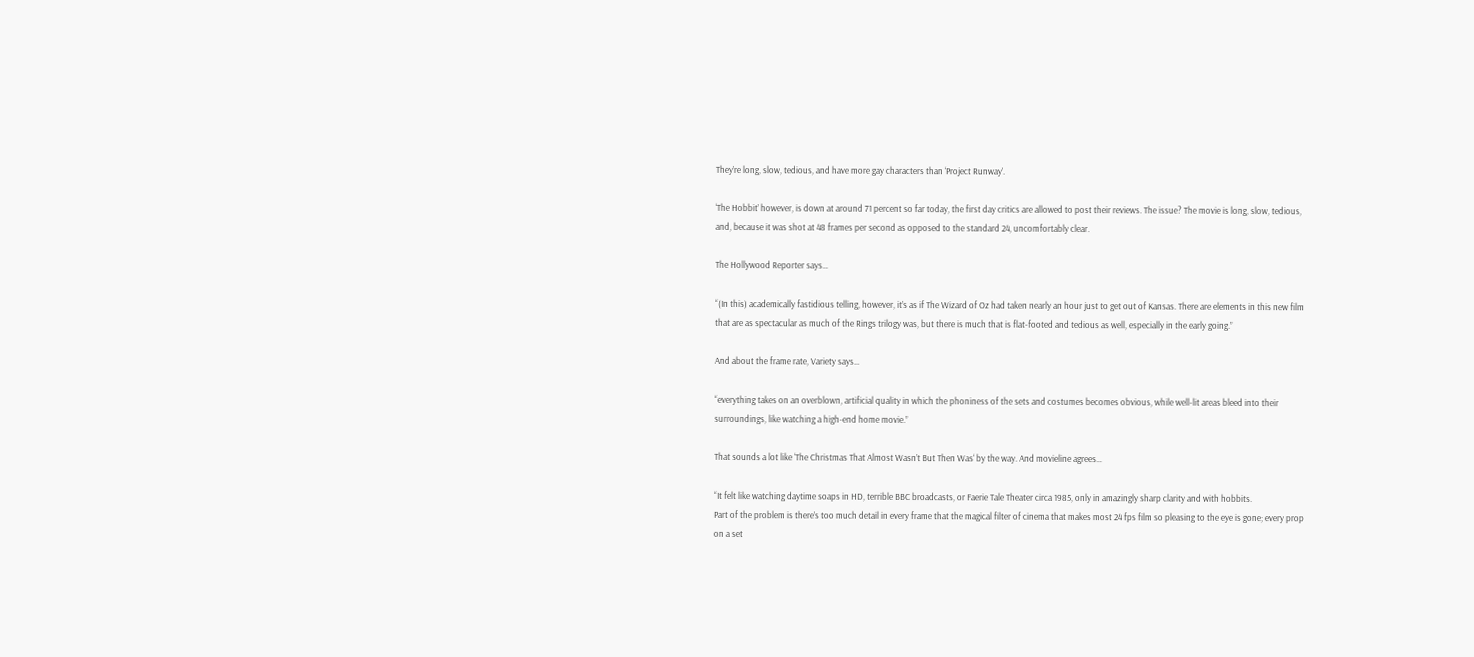They’re long, slow, tedious, and have more gay characters than ‘Project Runway’.

‘The Hobbit’ however, is down at around 71 percent so far today, the first day critics are allowed to post their reviews. The issue? The movie is long, slow, tedious, and, because it was shot at 48 frames per second as opposed to the standard 24, uncomfortably clear.

The Hollywood Reporter says…

“(In this) academically fastidious telling, however, it’s as if The Wizard of Oz had taken nearly an hour just to get out of Kansas. There are elements in this new film that are as spectacular as much of the Rings trilogy was, but there is much that is flat-footed and tedious as well, especially in the early going.”

And about the frame rate, Variety says…

“everything takes on an overblown, artificial quality in which the phoniness of the sets and costumes becomes obvious, while well-lit areas bleed into their surroundings, like watching a high-end home movie.”

That sounds a lot like ‘The Christmas That Almost Wasn’t But Then Was‘ by the way. And movieline agrees…

“It felt like watching daytime soaps in HD, terrible BBC broadcasts, or Faerie Tale Theater circa 1985, only in amazingly sharp clarity and with hobbits.
Part of the problem is there’s too much detail in every frame that the magical filter of cinema that makes most 24 fps film so pleasing to the eye is gone; every prop on a set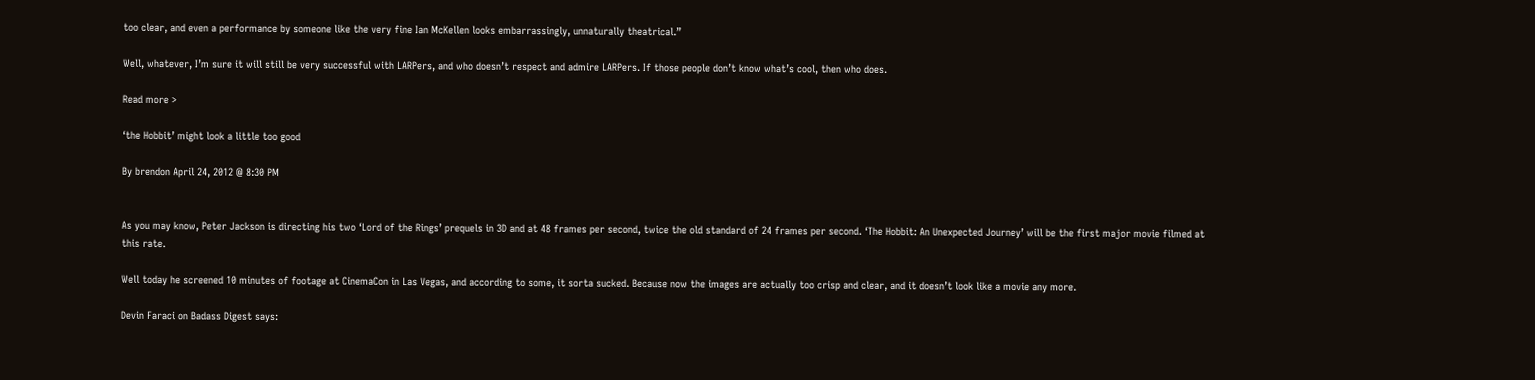too clear, and even a performance by someone like the very fine Ian McKellen looks embarrassingly, unnaturally theatrical.”

Well, whatever, I’m sure it will still be very successful with LARPers, and who doesn’t respect and admire LARPers. If those people don’t know what’s cool, then who does.

Read more >

‘the Hobbit’ might look a little too good

By brendon April 24, 2012 @ 8:30 PM


As you may know, Peter Jackson is directing his two ‘Lord of the Rings’ prequels in 3D and at 48 frames per second, twice the old standard of 24 frames per second. ‘The Hobbit: An Unexpected Journey’ will be the first major movie filmed at this rate.

Well today he screened 10 minutes of footage at CinemaCon in Las Vegas, and according to some, it sorta sucked. Because now the images are actually too crisp and clear, and it doesn’t look like a movie any more.

Devin Faraci on Badass Digest says: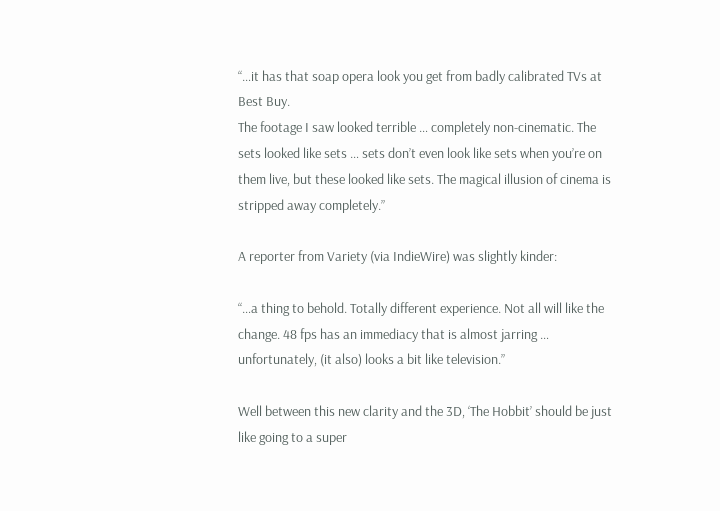“…it has that soap opera look you get from badly calibrated TVs at Best Buy.
The footage I saw looked terrible … completely non-cinematic. The sets looked like sets … sets don’t even look like sets when you’re on them live, but these looked like sets. The magical illusion of cinema is stripped away completely.”

A reporter from Variety (via IndieWire) was slightly kinder:

“…a thing to behold. Totally different experience. Not all will like the change. 48 fps has an immediacy that is almost jarring … unfortunately, (it also) looks a bit like television.”

Well between this new clarity and the 3D, ‘The Hobbit’ should be just like going to a super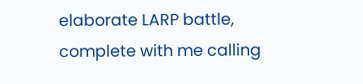elaborate LARP battle, complete with me calling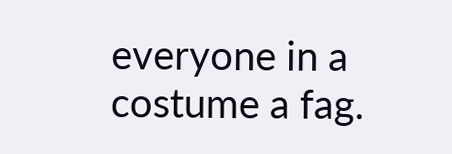everyone in a costume a fag.